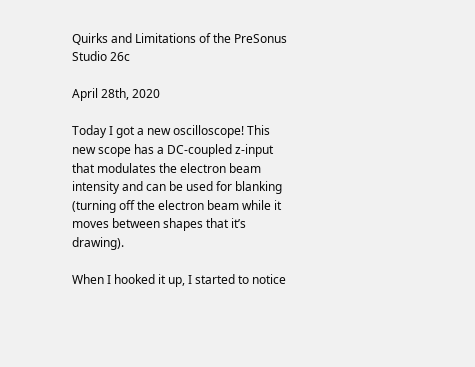Quirks and Limitations of the PreSonus Studio 26c

April 28th, 2020

Today I got a new oscilloscope! This new scope has a DC-coupled z-input that modulates the electron beam intensity and can be used for blanking (turning off the electron beam while it moves between shapes that it’s drawing).

When I hooked it up, I started to notice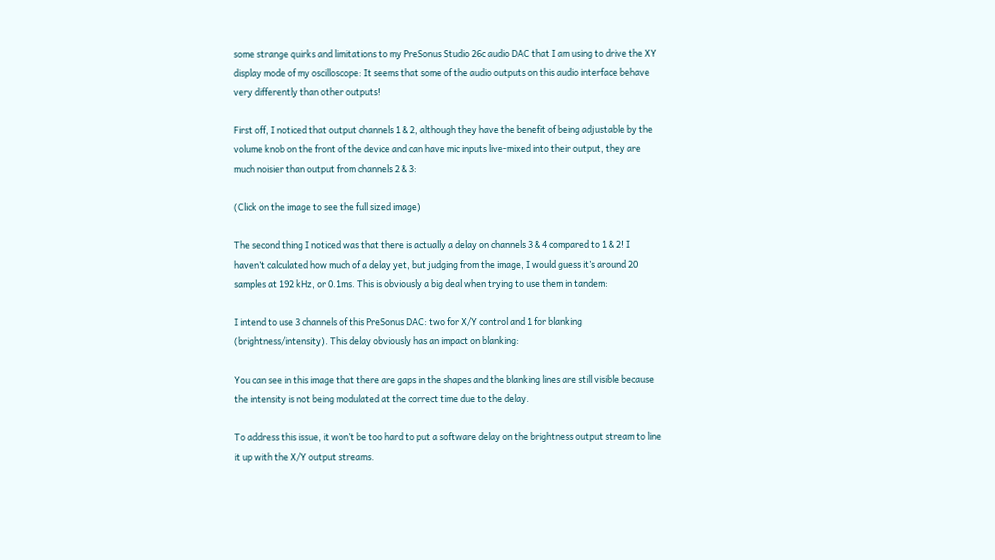some strange quirks and limitations to my PreSonus Studio 26c audio DAC that I am using to drive the XY display mode of my oscilloscope: It seems that some of the audio outputs on this audio interface behave very differently than other outputs!

First off, I noticed that output channels 1 & 2, although they have the benefit of being adjustable by the volume knob on the front of the device and can have mic inputs live-mixed into their output, they are much noisier than output from channels 2 & 3:

(Click on the image to see the full sized image)

The second thing I noticed was that there is actually a delay on channels 3 & 4 compared to 1 & 2! I haven’t calculated how much of a delay yet, but judging from the image, I would guess it’s around 20 samples at 192 kHz, or 0.1ms. This is obviously a big deal when trying to use them in tandem:

I intend to use 3 channels of this PreSonus DAC: two for X/Y control and 1 for blanking (brightness/intensity). This delay obviously has an impact on blanking:

You can see in this image that there are gaps in the shapes and the blanking lines are still visible because the intensity is not being modulated at the correct time due to the delay.

To address this issue, it won’t be too hard to put a software delay on the brightness output stream to line it up with the X/Y output streams.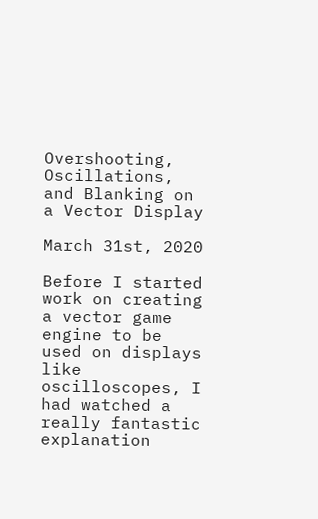Overshooting, Oscillations, and Blanking on a Vector Display

March 31st, 2020

Before I started work on creating a vector game engine to be used on displays like oscilloscopes, I had watched a really fantastic explanation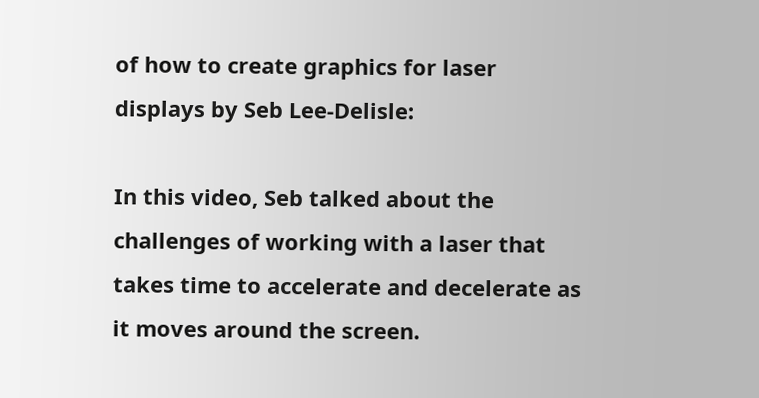of how to create graphics for laser displays by Seb Lee-Delisle:

In this video, Seb talked about the challenges of working with a laser that takes time to accelerate and decelerate as it moves around the screen.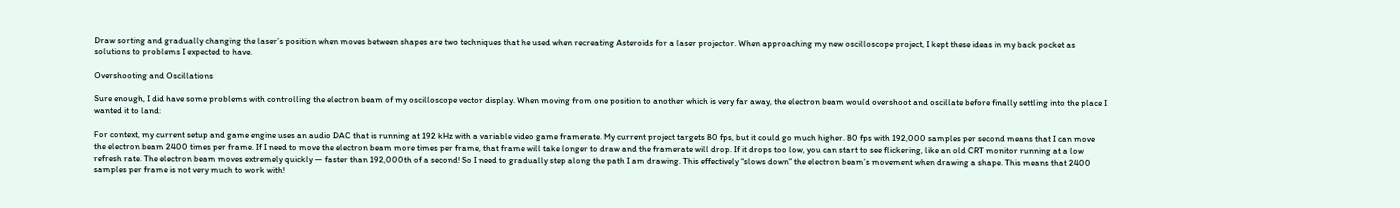Draw sorting and gradually changing the laser’s position when moves between shapes are two techniques that he used when recreating Asteroids for a laser projector. When approaching my new oscilloscope project, I kept these ideas in my back pocket as solutions to problems I expected to have.

Overshooting and Oscillations

Sure enough, I did have some problems with controlling the electron beam of my oscilloscope vector display. When moving from one position to another which is very far away, the electron beam would overshoot and oscillate before finally settling into the place I wanted it to land:

For context, my current setup and game engine uses an audio DAC that is running at 192 kHz with a variable video game framerate. My current project targets 80 fps, but it could go much higher. 80 fps with 192,000 samples per second means that I can move the electron beam 2400 times per frame. If I need to move the electron beam more times per frame, that frame will take longer to draw and the framerate will drop. If it drops too low, you can start to see flickering, like an old CRT monitor running at a low refresh rate. The electron beam moves extremely quickly — faster than 192,000th of a second! So I need to gradually step along the path I am drawing. This effectively “slows down” the electron beam’s movement when drawing a shape. This means that 2400 samples per frame is not very much to work with!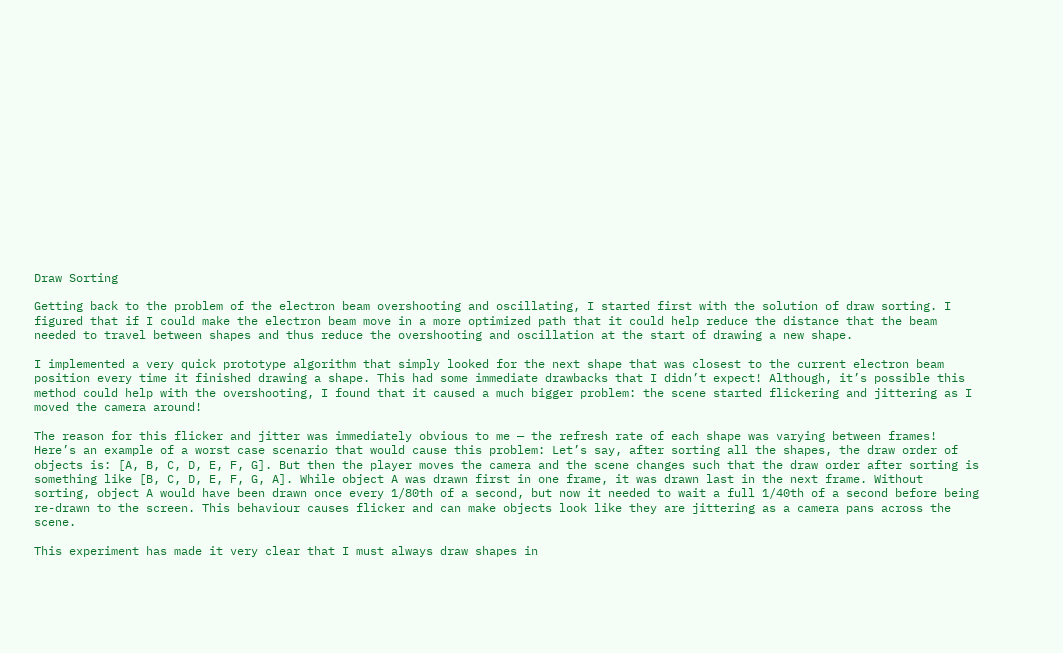Draw Sorting

Getting back to the problem of the electron beam overshooting and oscillating, I started first with the solution of draw sorting. I figured that if I could make the electron beam move in a more optimized path that it could help reduce the distance that the beam needed to travel between shapes and thus reduce the overshooting and oscillation at the start of drawing a new shape.

I implemented a very quick prototype algorithm that simply looked for the next shape that was closest to the current electron beam position every time it finished drawing a shape. This had some immediate drawbacks that I didn’t expect! Although, it’s possible this method could help with the overshooting, I found that it caused a much bigger problem: the scene started flickering and jittering as I moved the camera around!

The reason for this flicker and jitter was immediately obvious to me — the refresh rate of each shape was varying between frames! Here’s an example of a worst case scenario that would cause this problem: Let’s say, after sorting all the shapes, the draw order of objects is: [A, B, C, D, E, F, G]. But then the player moves the camera and the scene changes such that the draw order after sorting is something like [B, C, D, E, F, G, A]. While object A was drawn first in one frame, it was drawn last in the next frame. Without sorting, object A would have been drawn once every 1/80th of a second, but now it needed to wait a full 1/40th of a second before being re-drawn to the screen. This behaviour causes flicker and can make objects look like they are jittering as a camera pans across the scene.

This experiment has made it very clear that I must always draw shapes in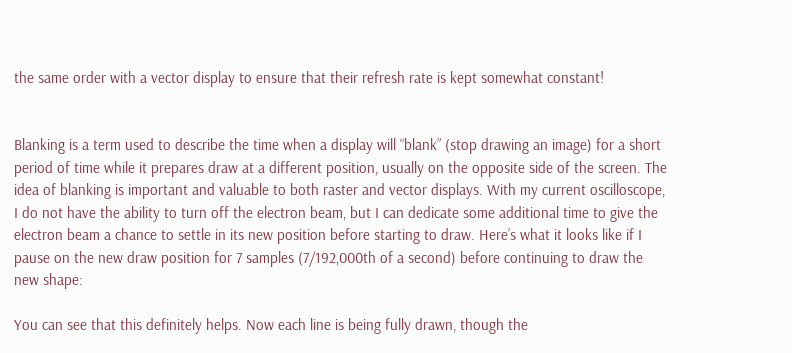the same order with a vector display to ensure that their refresh rate is kept somewhat constant!


Blanking is a term used to describe the time when a display will “blank” (stop drawing an image) for a short period of time while it prepares draw at a different position, usually on the opposite side of the screen. The idea of blanking is important and valuable to both raster and vector displays. With my current oscilloscope, I do not have the ability to turn off the electron beam, but I can dedicate some additional time to give the electron beam a chance to settle in its new position before starting to draw. Here’s what it looks like if I pause on the new draw position for 7 samples (7/192,000th of a second) before continuing to draw the new shape:

You can see that this definitely helps. Now each line is being fully drawn, though the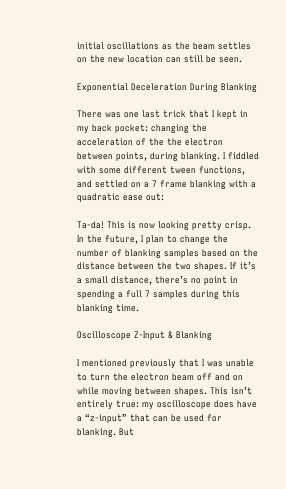initial oscillations as the beam settles on the new location can still be seen.

Exponential Deceleration During Blanking

There was one last trick that I kept in my back pocket: changing the acceleration of the the electron between points, during blanking. I fiddled with some different tween functions, and settled on a 7 frame blanking with a quadratic ease out:

Ta-da! This is now looking pretty crisp. In the future, I plan to change the number of blanking samples based on the distance between the two shapes. If it’s a small distance, there’s no point in spending a full 7 samples during this blanking time.

Oscilloscope Z-Input & Blanking

I mentioned previously that I was unable to turn the electron beam off and on while moving between shapes. This isn’t entirely true: my oscilloscope does have a “z-input” that can be used for blanking. But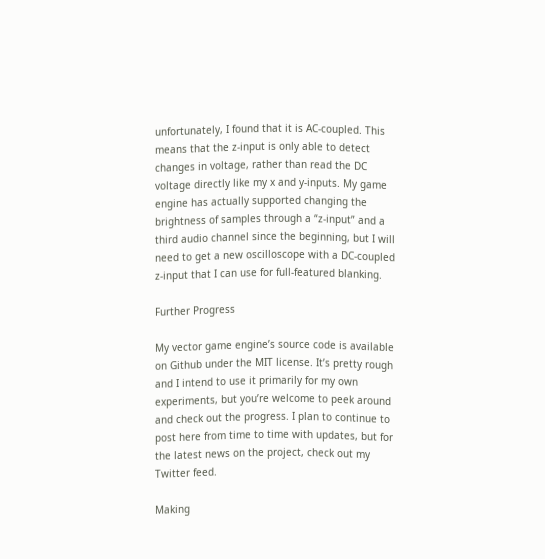unfortunately, I found that it is AC-coupled. This means that the z-input is only able to detect changes in voltage, rather than read the DC voltage directly like my x and y-inputs. My game engine has actually supported changing the brightness of samples through a “z-input” and a third audio channel since the beginning, but I will need to get a new oscilloscope with a DC-coupled z-input that I can use for full-featured blanking.

Further Progress

My vector game engine’s source code is available on Github under the MIT license. It’s pretty rough and I intend to use it primarily for my own experiments, but you’re welcome to peek around and check out the progress. I plan to continue to post here from time to time with updates, but for the latest news on the project, check out my Twitter feed.

Making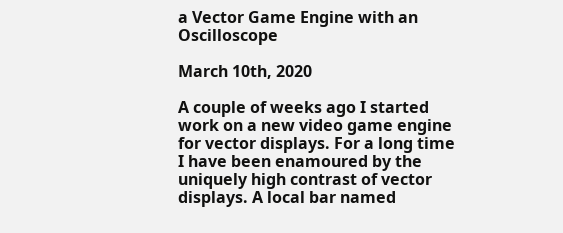a Vector Game Engine with an Oscilloscope

March 10th, 2020

A couple of weeks ago I started work on a new video game engine for vector displays. For a long time I have been enamoured by the uniquely high contrast of vector displays. A local bar named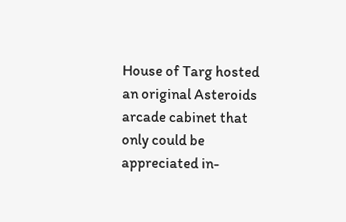House of Targ hosted an original Asteroids arcade cabinet that only could be appreciated in-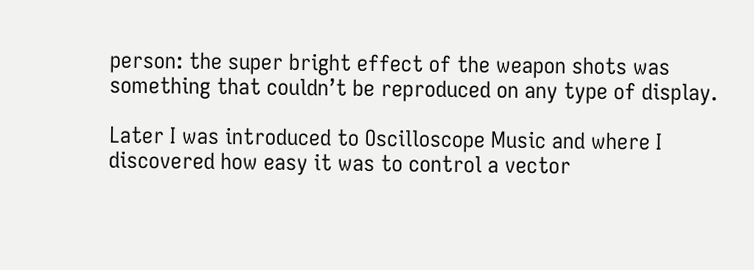person: the super bright effect of the weapon shots was something that couldn’t be reproduced on any type of display.

Later I was introduced to Oscilloscope Music and where I discovered how easy it was to control a vector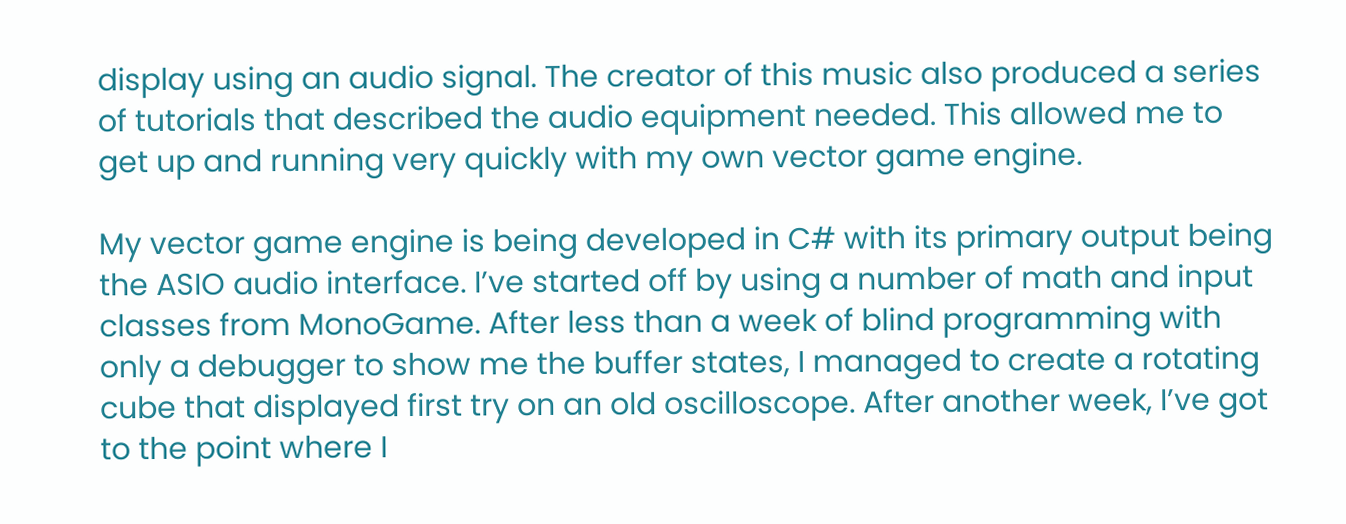display using an audio signal. The creator of this music also produced a series of tutorials that described the audio equipment needed. This allowed me to get up and running very quickly with my own vector game engine.

My vector game engine is being developed in C# with its primary output being the ASIO audio interface. I’ve started off by using a number of math and input classes from MonoGame. After less than a week of blind programming with only a debugger to show me the buffer states, I managed to create a rotating cube that displayed first try on an old oscilloscope. After another week, I’ve got to the point where I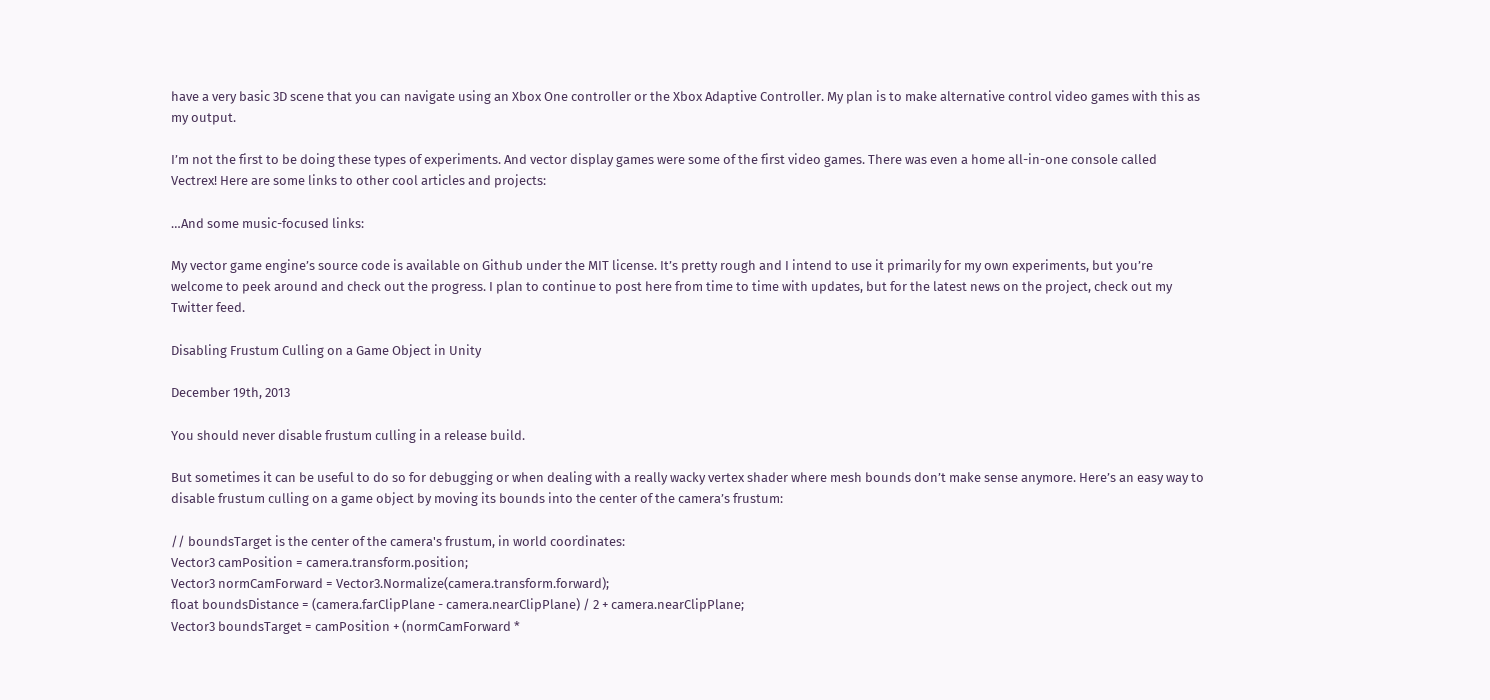have a very basic 3D scene that you can navigate using an Xbox One controller or the Xbox Adaptive Controller. My plan is to make alternative control video games with this as my output.

I’m not the first to be doing these types of experiments. And vector display games were some of the first video games. There was even a home all-in-one console called Vectrex! Here are some links to other cool articles and projects:

…And some music-focused links:

My vector game engine’s source code is available on Github under the MIT license. It’s pretty rough and I intend to use it primarily for my own experiments, but you’re welcome to peek around and check out the progress. I plan to continue to post here from time to time with updates, but for the latest news on the project, check out my Twitter feed.

Disabling Frustum Culling on a Game Object in Unity

December 19th, 2013

You should never disable frustum culling in a release build.

But sometimes it can be useful to do so for debugging or when dealing with a really wacky vertex shader where mesh bounds don’t make sense anymore. Here’s an easy way to disable frustum culling on a game object by moving its bounds into the center of the camera’s frustum:

// boundsTarget is the center of the camera's frustum, in world coordinates:
Vector3 camPosition = camera.transform.position;
Vector3 normCamForward = Vector3.Normalize(camera.transform.forward);
float boundsDistance = (camera.farClipPlane - camera.nearClipPlane) / 2 + camera.nearClipPlane;
Vector3 boundsTarget = camPosition + (normCamForward *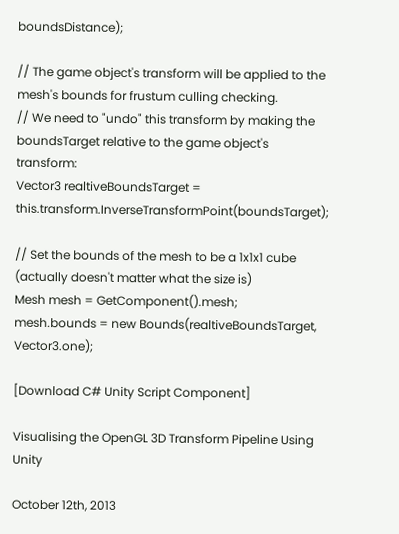boundsDistance);

// The game object's transform will be applied to the mesh's bounds for frustum culling checking.
// We need to "undo" this transform by making the boundsTarget relative to the game object's transform:
Vector3 realtiveBoundsTarget = this.transform.InverseTransformPoint(boundsTarget);

// Set the bounds of the mesh to be a 1x1x1 cube (actually doesn't matter what the size is)
Mesh mesh = GetComponent().mesh;
mesh.bounds = new Bounds(realtiveBoundsTarget, Vector3.one);

[Download C# Unity Script Component]

Visualising the OpenGL 3D Transform Pipeline Using Unity

October 12th, 2013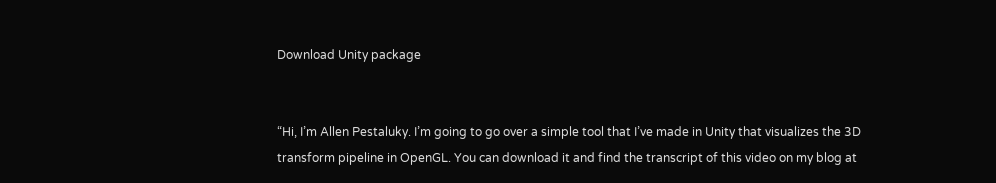Download Unity package


“Hi, I’m Allen Pestaluky. I’m going to go over a simple tool that I’ve made in Unity that visualizes the 3D transform pipeline in OpenGL. You can download it and find the transcript of this video on my blog at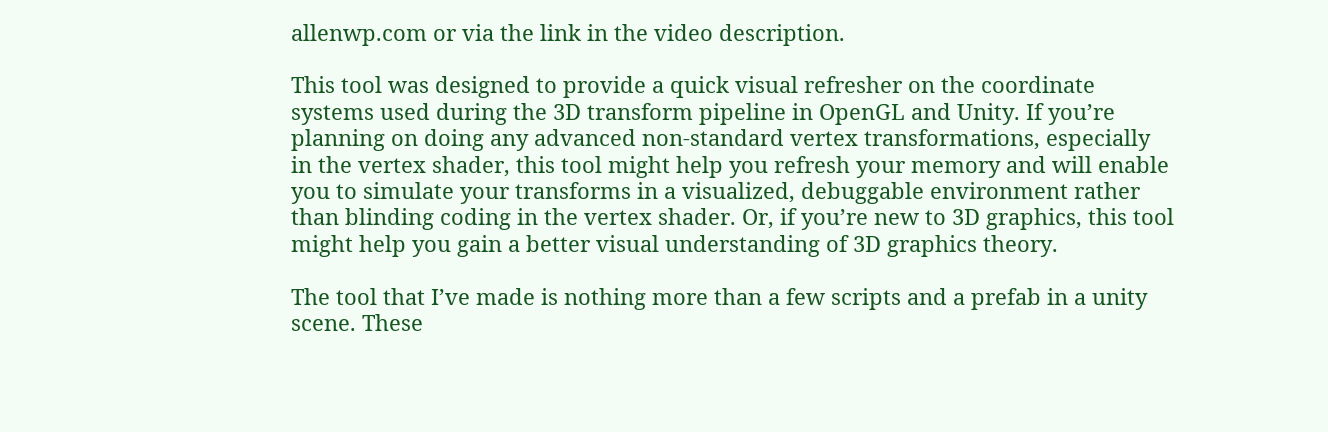allenwp.com or via the link in the video description.

This tool was designed to provide a quick visual refresher on the coordinate systems used during the 3D transform pipeline in OpenGL and Unity. If you’re planning on doing any advanced non-standard vertex transformations, especially in the vertex shader, this tool might help you refresh your memory and will enable you to simulate your transforms in a visualized, debuggable environment rather than blinding coding in the vertex shader. Or, if you’re new to 3D graphics, this tool might help you gain a better visual understanding of 3D graphics theory.

The tool that I’ve made is nothing more than a few scripts and a prefab in a unity scene. These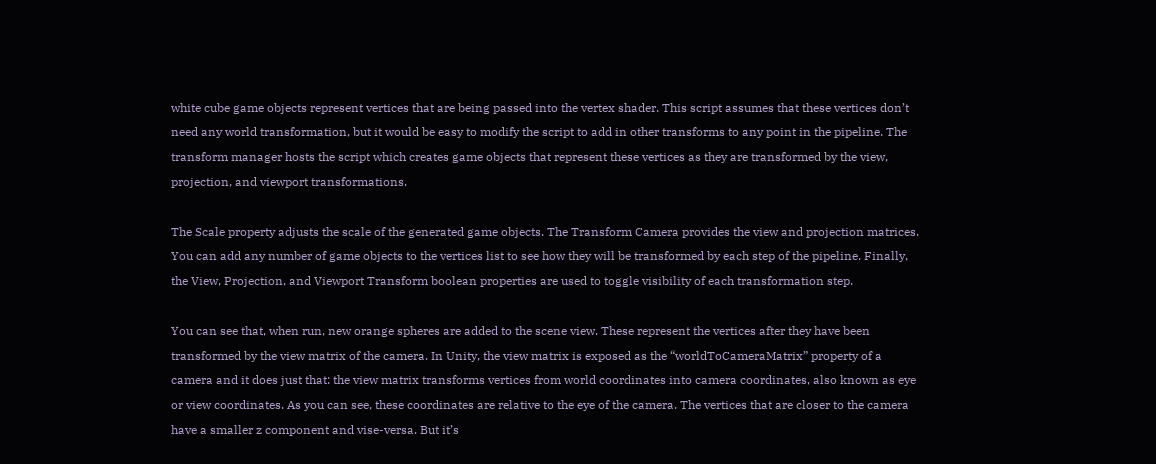white cube game objects represent vertices that are being passed into the vertex shader. This script assumes that these vertices don’t need any world transformation, but it would be easy to modify the script to add in other transforms to any point in the pipeline. The transform manager hosts the script which creates game objects that represent these vertices as they are transformed by the view, projection, and viewport transformations.

The Scale property adjusts the scale of the generated game objects. The Transform Camera provides the view and projection matrices. You can add any number of game objects to the vertices list to see how they will be transformed by each step of the pipeline. Finally, the View, Projection, and Viewport Transform boolean properties are used to toggle visibility of each transformation step.

You can see that, when run, new orange spheres are added to the scene view. These represent the vertices after they have been transformed by the view matrix of the camera. In Unity, the view matrix is exposed as the “worldToCameraMatrix” property of a camera and it does just that: the view matrix transforms vertices from world coordinates into camera coordinates, also known as eye or view coordinates. As you can see, these coordinates are relative to the eye of the camera. The vertices that are closer to the camera have a smaller z component and vise-versa. But it’s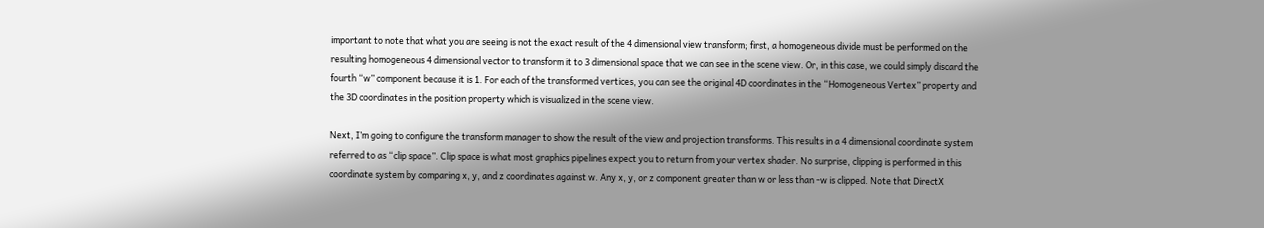important to note that what you are seeing is not the exact result of the 4 dimensional view transform; first, a homogeneous divide must be performed on the resulting homogeneous 4 dimensional vector to transform it to 3 dimensional space that we can see in the scene view. Or, in this case, we could simply discard the fourth “w” component because it is 1. For each of the transformed vertices, you can see the original 4D coordinates in the “Homogeneous Vertex” property and the 3D coordinates in the position property which is visualized in the scene view.

Next, I’m going to configure the transform manager to show the result of the view and projection transforms. This results in a 4 dimensional coordinate system referred to as “clip space”. Clip space is what most graphics pipelines expect you to return from your vertex shader. No surprise, clipping is performed in this coordinate system by comparing x, y, and z coordinates against w. Any x, y, or z component greater than w or less than -w is clipped. Note that DirectX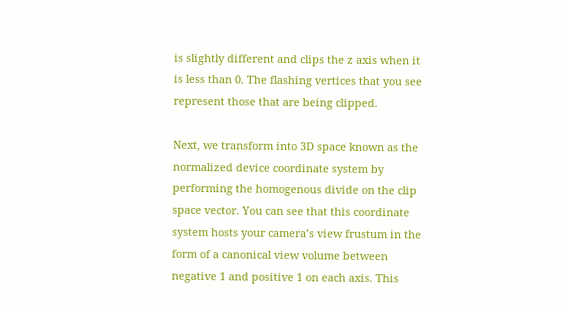is slightly different and clips the z axis when it is less than 0. The flashing vertices that you see represent those that are being clipped.

Next, we transform into 3D space known as the normalized device coordinate system by performing the homogenous divide on the clip space vector. You can see that this coordinate system hosts your camera’s view frustum in the form of a canonical view volume between negative 1 and positive 1 on each axis. This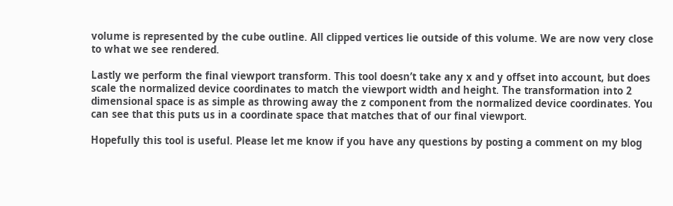volume is represented by the cube outline. All clipped vertices lie outside of this volume. We are now very close to what we see rendered.

Lastly we perform the final viewport transform. This tool doesn’t take any x and y offset into account, but does scale the normalized device coordinates to match the viewport width and height. The transformation into 2 dimensional space is as simple as throwing away the z component from the normalized device coordinates. You can see that this puts us in a coordinate space that matches that of our final viewport.

Hopefully this tool is useful. Please let me know if you have any questions by posting a comment on my blog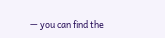— you can find the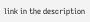link in the description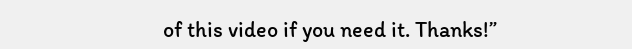of this video if you need it. Thanks!”